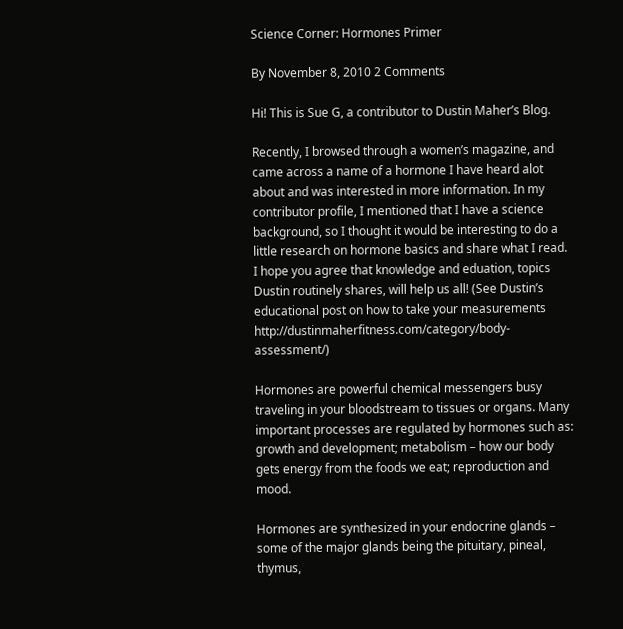Science Corner: Hormones Primer

By November 8, 2010 2 Comments

Hi! This is Sue G, a contributor to Dustin Maher’s Blog.

Recently, I browsed through a women’s magazine, and came across a name of a hormone I have heard alot about and was interested in more information. In my contributor profile, I mentioned that I have a science background, so I thought it would be interesting to do a little research on hormone basics and share what I read. I hope you agree that knowledge and eduation, topics Dustin routinely shares, will help us all! (See Dustin’s educational post on how to take your measurements http://dustinmaherfitness.com/category/body-assessment/)

Hormones are powerful chemical messengers busy traveling in your bloodstream to tissues or organs. Many important processes are regulated by hormones such as: growth and development; metabolism – how our body gets energy from the foods we eat; reproduction and mood.

Hormones are synthesized in your endocrine glands – some of the major glands being the pituitary, pineal, thymus,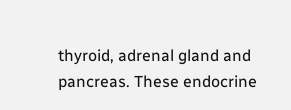thyroid, adrenal gland and pancreas. These endocrine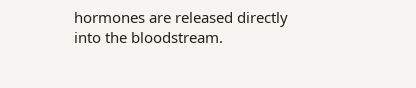hormones are released directly into the bloodstream.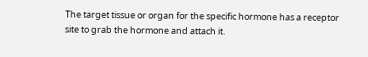The target tissue or organ for the specific hormone has a receptor site to grab the hormone and attach it.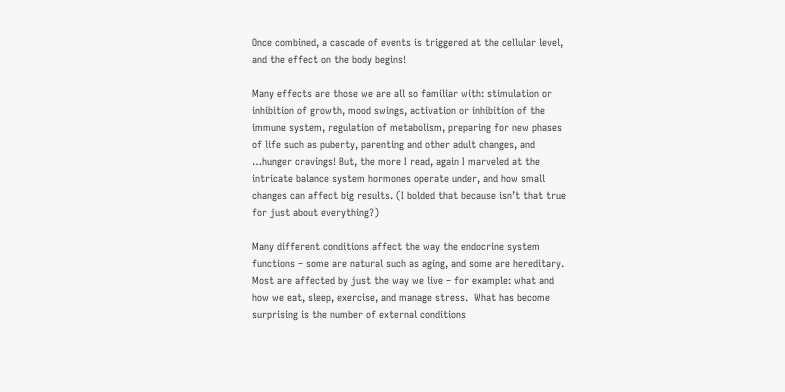Once combined, a cascade of events is triggered at the cellular level, and the effect on the body begins!

Many effects are those we are all so familiar with: stimulation or inhibition of growth, mood swings, activation or inhibition of the immune system, regulation of metabolism, preparing for new phases of life such as puberty, parenting and other adult changes, and …hunger cravings! But, the more I read, again I marveled at the intricate balance system hormones operate under, and how small changes can affect big results. (I bolded that because isn’t that true for just about everything?)

Many different conditions affect the way the endocrine system functions – some are natural such as aging, and some are hereditary. Most are affected by just the way we live – for example: what and how we eat, sleep, exercise, and manage stress.  What has become surprising is the number of external conditions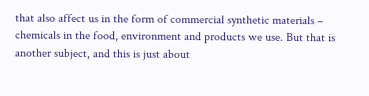that also affect us in the form of commercial synthetic materials – chemicals in the food, environment and products we use. But that is another subject, and this is just about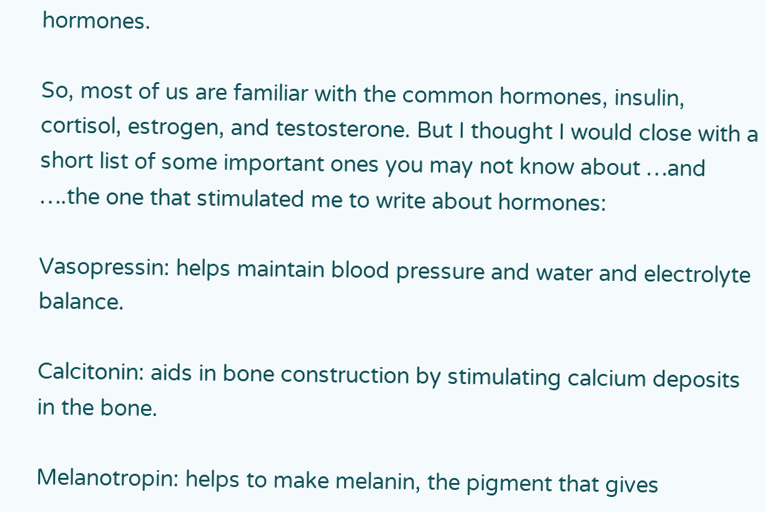hormones.

So, most of us are familiar with the common hormones, insulin, cortisol, estrogen, and testosterone. But I thought I would close with a short list of some important ones you may not know about …and ….the one that stimulated me to write about hormones:

Vasopressin: helps maintain blood pressure and water and electrolyte balance.

Calcitonin: aids in bone construction by stimulating calcium deposits in the bone.

Melanotropin: helps to make melanin, the pigment that gives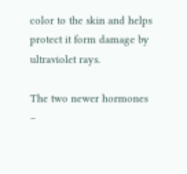color to the skin and helps protect it form damage by ultraviolet rays.

The two newer hormones  –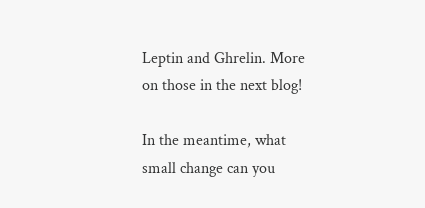Leptin and Ghrelin. More on those in the next blog!

In the meantime, what small change can you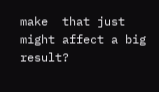make  that just might affect a big result?